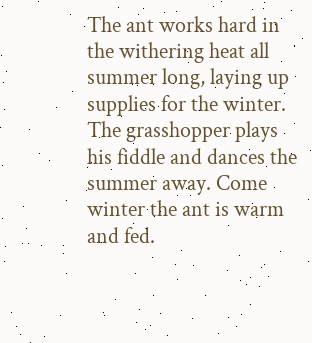The ant works hard in the withering heat all summer long, laying up supplies for the winter. The grasshopper plays his fiddle and dances the summer away. Come winter the ant is warm and fed.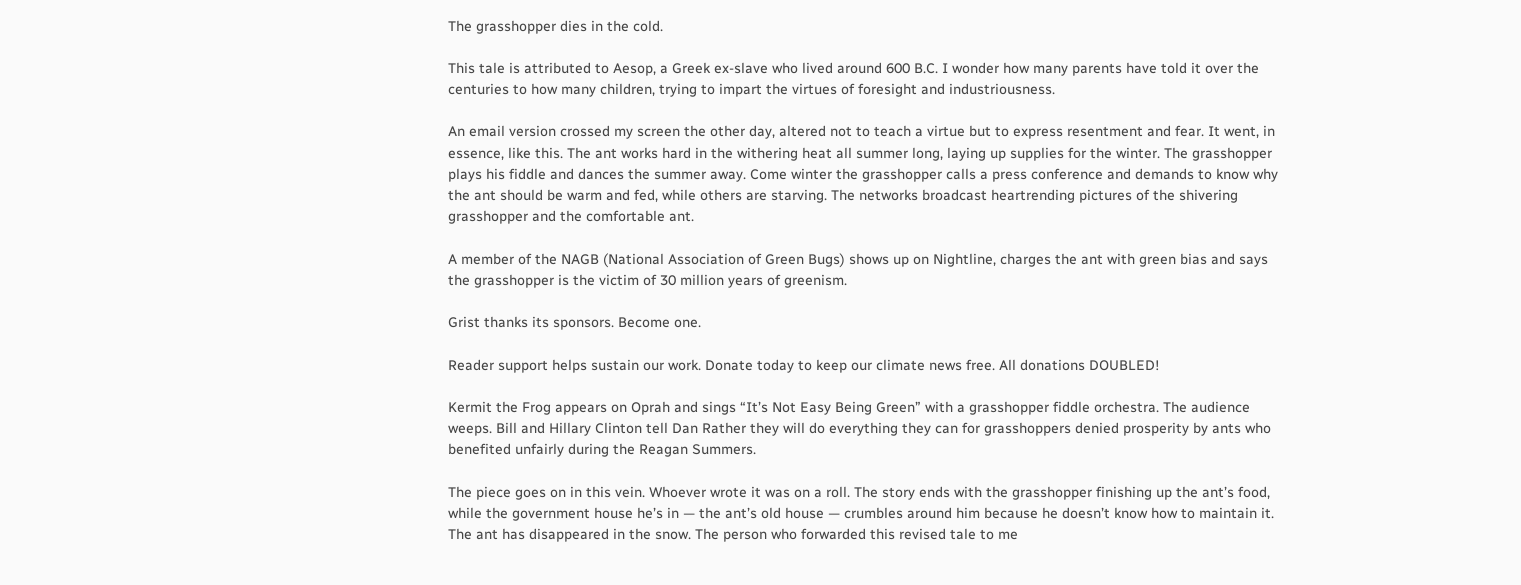The grasshopper dies in the cold.

This tale is attributed to Aesop, a Greek ex-slave who lived around 600 B.C. I wonder how many parents have told it over the centuries to how many children, trying to impart the virtues of foresight and industriousness.

An email version crossed my screen the other day, altered not to teach a virtue but to express resentment and fear. It went, in essence, like this. The ant works hard in the withering heat all summer long, laying up supplies for the winter. The grasshopper plays his fiddle and dances the summer away. Come winter the grasshopper calls a press conference and demands to know why the ant should be warm and fed, while others are starving. The networks broadcast heartrending pictures of the shivering grasshopper and the comfortable ant.

A member of the NAGB (National Association of Green Bugs) shows up on Nightline, charges the ant with green bias and says the grasshopper is the victim of 30 million years of greenism.

Grist thanks its sponsors. Become one.

Reader support helps sustain our work. Donate today to keep our climate news free. All donations DOUBLED!

Kermit the Frog appears on Oprah and sings “It’s Not Easy Being Green” with a grasshopper fiddle orchestra. The audience weeps. Bill and Hillary Clinton tell Dan Rather they will do everything they can for grasshoppers denied prosperity by ants who benefited unfairly during the Reagan Summers.

The piece goes on in this vein. Whoever wrote it was on a roll. The story ends with the grasshopper finishing up the ant’s food, while the government house he’s in — the ant’s old house — crumbles around him because he doesn’t know how to maintain it. The ant has disappeared in the snow. The person who forwarded this revised tale to me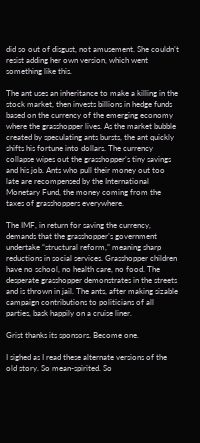did so out of disgust, not amusement. She couldn’t resist adding her own version, which went something like this.

The ant uses an inheritance to make a killing in the stock market, then invests billions in hedge funds based on the currency of the emerging economy where the grasshopper lives. As the market bubble created by speculating ants bursts, the ant quickly shifts his fortune into dollars. The currency collapse wipes out the grasshopper’s tiny savings and his job. Ants who pull their money out too late are recompensed by the International Monetary Fund, the money coming from the taxes of grasshoppers everywhere.

The IMF, in return for saving the currency, demands that the grasshopper’s government undertake “structural reform,” meaning sharp reductions in social services. Grasshopper children have no school, no health care, no food. The desperate grasshopper demonstrates in the streets and is thrown in jail. The ants, after making sizable campaign contributions to politicians of all parties, bask happily on a cruise liner.

Grist thanks its sponsors. Become one.

I sighed as I read these alternate versions of the old story. So mean-spirited. So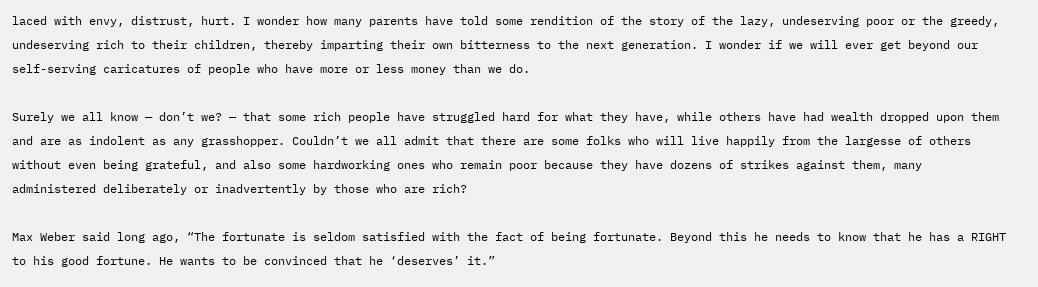laced with envy, distrust, hurt. I wonder how many parents have told some rendition of the story of the lazy, undeserving poor or the greedy, undeserving rich to their children, thereby imparting their own bitterness to the next generation. I wonder if we will ever get beyond our self-serving caricatures of people who have more or less money than we do.

Surely we all know — don’t we? — that some rich people have struggled hard for what they have, while others have had wealth dropped upon them and are as indolent as any grasshopper. Couldn’t we all admit that there are some folks who will live happily from the largesse of others without even being grateful, and also some hardworking ones who remain poor because they have dozens of strikes against them, many administered deliberately or inadvertently by those who are rich?

Max Weber said long ago, “The fortunate is seldom satisfied with the fact of being fortunate. Beyond this he needs to know that he has a RIGHT to his good fortune. He wants to be convinced that he ‘deserves’ it.”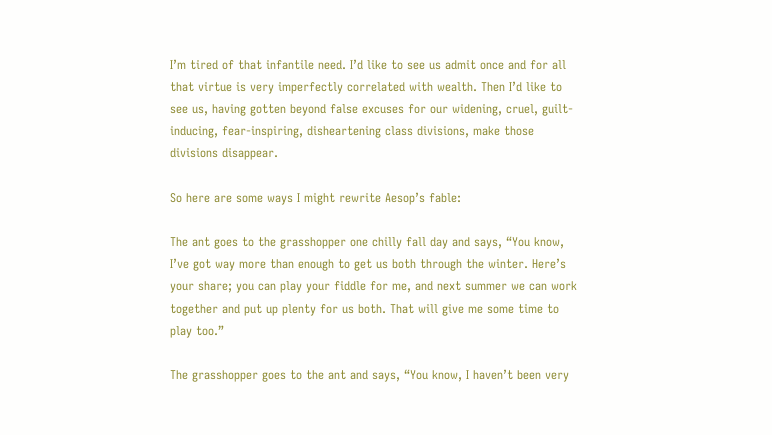I’m tired of that infantile need. I’d like to see us admit once and for all that virtue is very imperfectly correlated with wealth. Then I’d like to see us, having gotten beyond false excuses for our widening, cruel, guilt-inducing, fear-inspiring, disheartening class divisions, make those divisions disappear.

So here are some ways I might rewrite Aesop’s fable:

The ant goes to the grasshopper one chilly fall day and says, “You know, I’ve got way more than enough to get us both through the winter. Here’s your share; you can play your fiddle for me, and next summer we can work together and put up plenty for us both. That will give me some time to play too.”

The grasshopper goes to the ant and says, “You know, I haven’t been very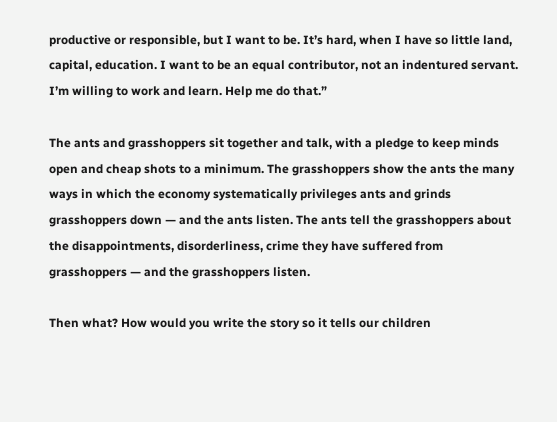productive or responsible, but I want to be. It’s hard, when I have so little land, capital, education. I want to be an equal contributor, not an indentured servant. I’m willing to work and learn. Help me do that.”

The ants and grasshoppers sit together and talk, with a pledge to keep minds open and cheap shots to a minimum. The grasshoppers show the ants the many ways in which the economy systematically privileges ants and grinds grasshoppers down — and the ants listen. The ants tell the grasshoppers about the disappointments, disorderliness, crime they have suffered from grasshoppers — and the grasshoppers listen.

Then what? How would you write the story so it tells our children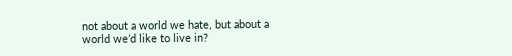not about a world we hate, but about a world we’d like to live in?